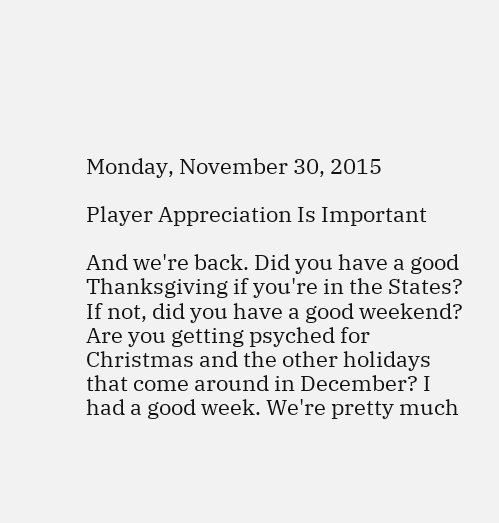Monday, November 30, 2015

Player Appreciation Is Important

And we're back. Did you have a good Thanksgiving if you're in the States? If not, did you have a good weekend? Are you getting psyched for Christmas and the other holidays that come around in December? I had a good week. We're pretty much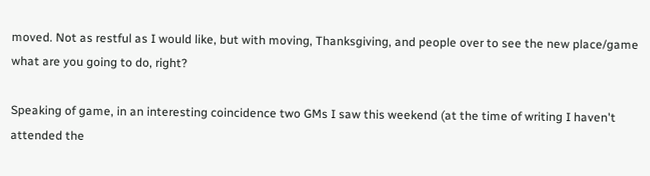moved. Not as restful as I would like, but with moving, Thanksgiving, and people over to see the new place/game what are you going to do, right?

Speaking of game, in an interesting coincidence two GMs I saw this weekend (at the time of writing I haven't attended the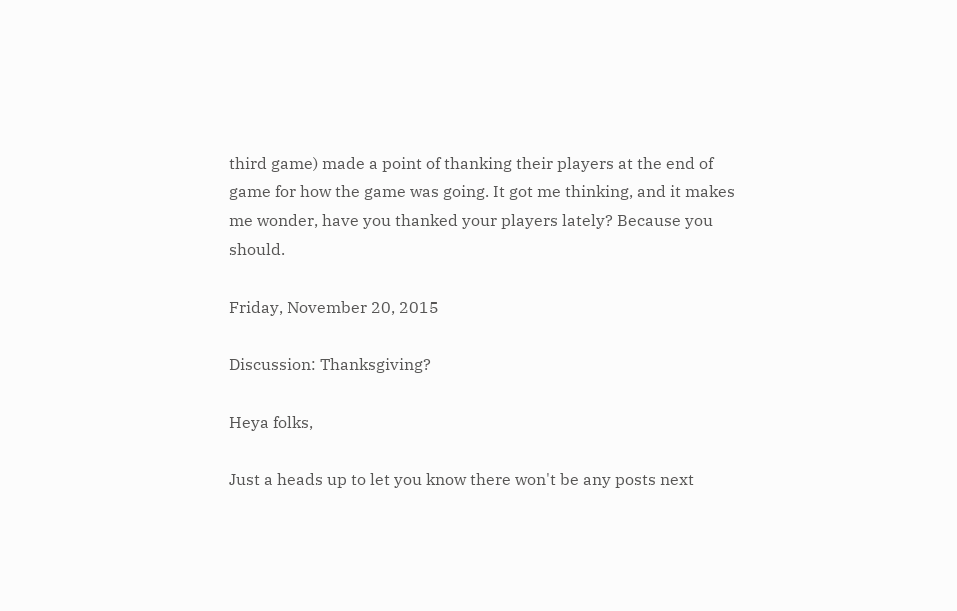third game) made a point of thanking their players at the end of game for how the game was going. It got me thinking, and it makes me wonder, have you thanked your players lately? Because you should.

Friday, November 20, 2015

Discussion: Thanksgiving?

Heya folks,

Just a heads up to let you know there won't be any posts next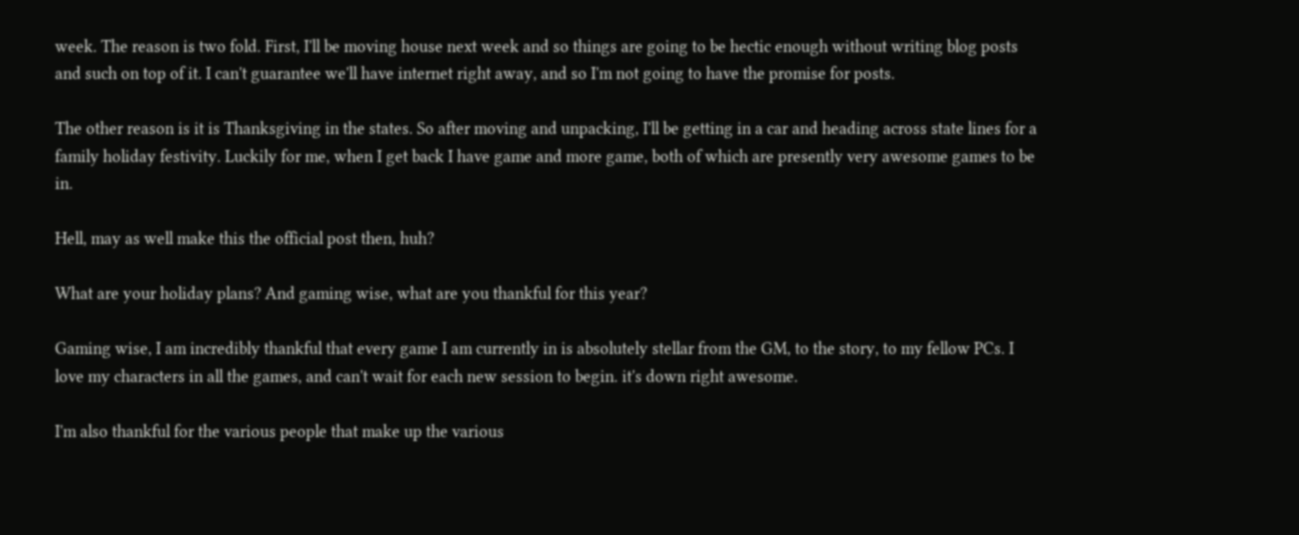week. The reason is two fold. First, I'll be moving house next week and so things are going to be hectic enough without writing blog posts and such on top of it. I can't guarantee we'll have internet right away, and so I'm not going to have the promise for posts.

The other reason is it is Thanksgiving in the states. So after moving and unpacking, I'll be getting in a car and heading across state lines for a family holiday festivity. Luckily for me, when I get back I have game and more game, both of which are presently very awesome games to be in.

Hell, may as well make this the official post then, huh?

What are your holiday plans? And gaming wise, what are you thankful for this year?

Gaming wise, I am incredibly thankful that every game I am currently in is absolutely stellar from the GM, to the story, to my fellow PCs. I love my characters in all the games, and can't wait for each new session to begin. it's down right awesome.

I'm also thankful for the various people that make up the various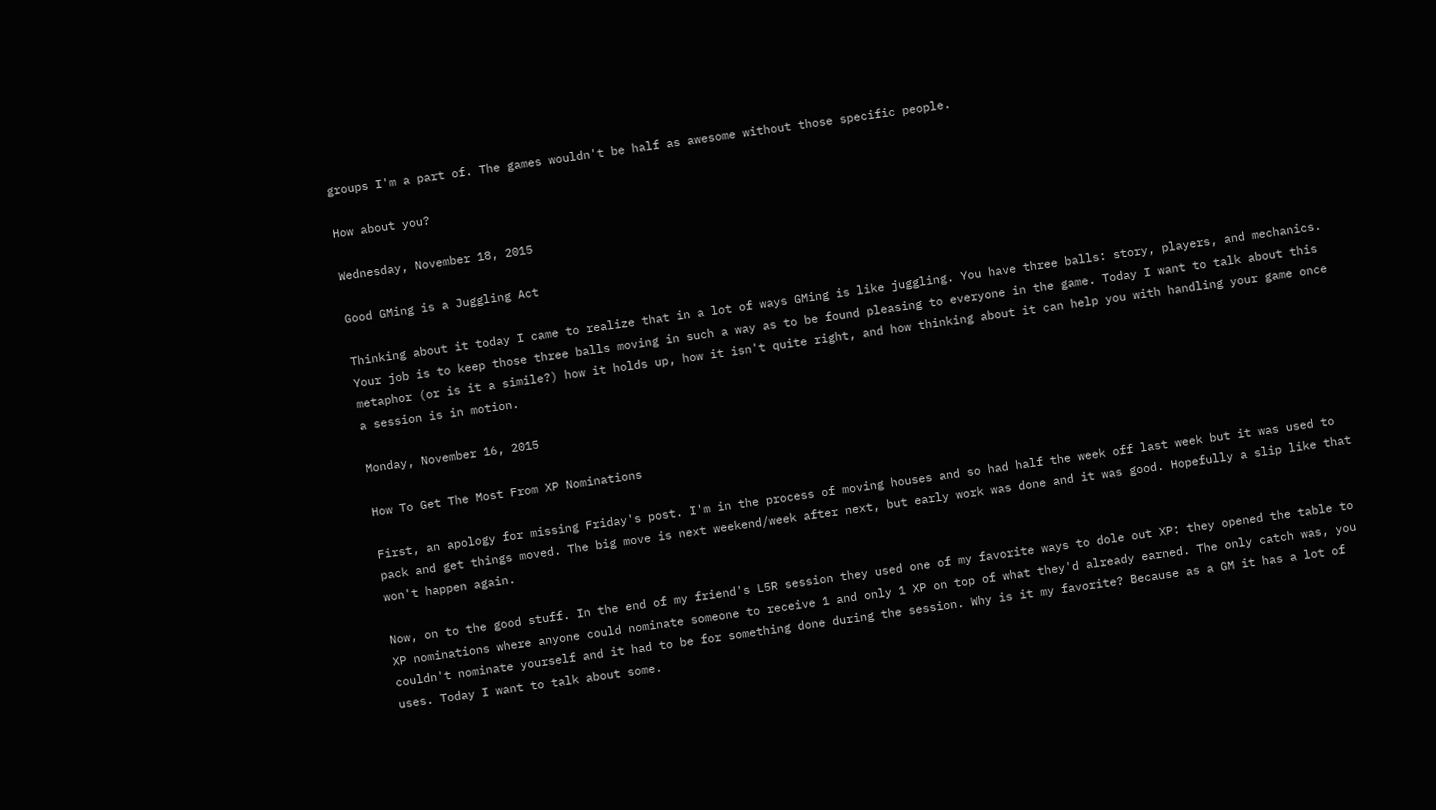groups I'm a part of. The games wouldn't be half as awesome without those specific people.

How about you?

Wednesday, November 18, 2015

Good GMing is a Juggling Act

Thinking about it today I came to realize that in a lot of ways GMing is like juggling. You have three balls: story, players, and mechanics. Your job is to keep those three balls moving in such a way as to be found pleasing to everyone in the game. Today I want to talk about this metaphor (or is it a simile?) how it holds up, how it isn't quite right, and how thinking about it can help you with handling your game once a session is in motion.

Monday, November 16, 2015

How To Get The Most From XP Nominations

First, an apology for missing Friday's post. I'm in the process of moving houses and so had half the week off last week but it was used to pack and get things moved. The big move is next weekend/week after next, but early work was done and it was good. Hopefully a slip like that won't happen again.

Now, on to the good stuff. In the end of my friend's L5R session they used one of my favorite ways to dole out XP: they opened the table to XP nominations where anyone could nominate someone to receive 1 and only 1 XP on top of what they'd already earned. The only catch was, you couldn't nominate yourself and it had to be for something done during the session. Why is it my favorite? Because as a GM it has a lot of uses. Today I want to talk about some.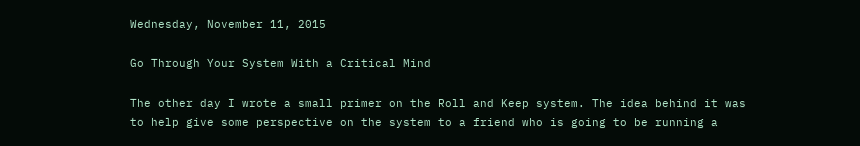Wednesday, November 11, 2015

Go Through Your System With a Critical Mind

The other day I wrote a small primer on the Roll and Keep system. The idea behind it was to help give some perspective on the system to a friend who is going to be running a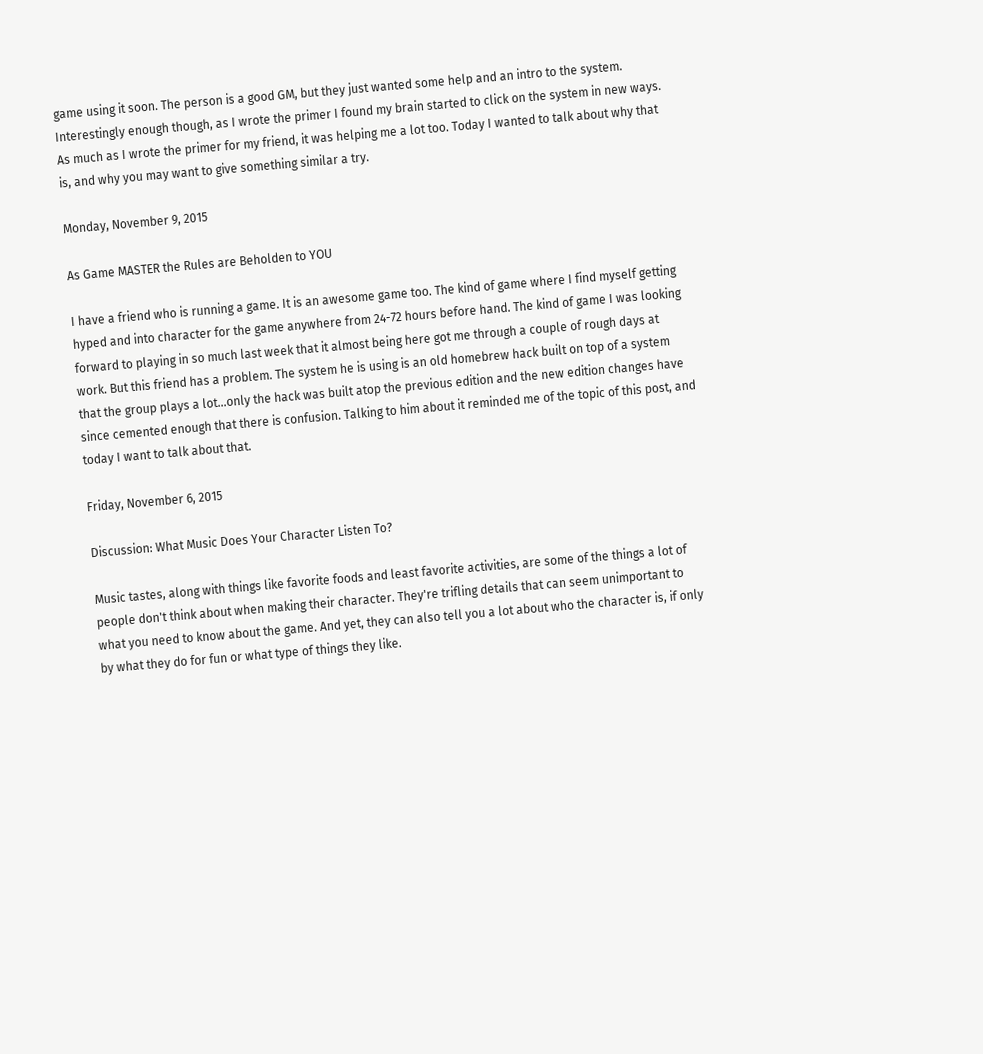game using it soon. The person is a good GM, but they just wanted some help and an intro to the system. Interestingly enough though, as I wrote the primer I found my brain started to click on the system in new ways. As much as I wrote the primer for my friend, it was helping me a lot too. Today I wanted to talk about why that is, and why you may want to give something similar a try.

Monday, November 9, 2015

As Game MASTER the Rules are Beholden to YOU

I have a friend who is running a game. It is an awesome game too. The kind of game where I find myself getting hyped and into character for the game anywhere from 24-72 hours before hand. The kind of game I was looking forward to playing in so much last week that it almost being here got me through a couple of rough days at work. But this friend has a problem. The system he is using is an old homebrew hack built on top of a system that the group plays a lot...only the hack was built atop the previous edition and the new edition changes have since cemented enough that there is confusion. Talking to him about it reminded me of the topic of this post, and today I want to talk about that.

Friday, November 6, 2015

Discussion: What Music Does Your Character Listen To?

Music tastes, along with things like favorite foods and least favorite activities, are some of the things a lot of people don't think about when making their character. They're trifling details that can seem unimportant to what you need to know about the game. And yet, they can also tell you a lot about who the character is, if only by what they do for fun or what type of things they like.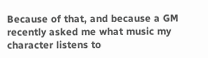Because of that, and because a GM recently asked me what music my character listens to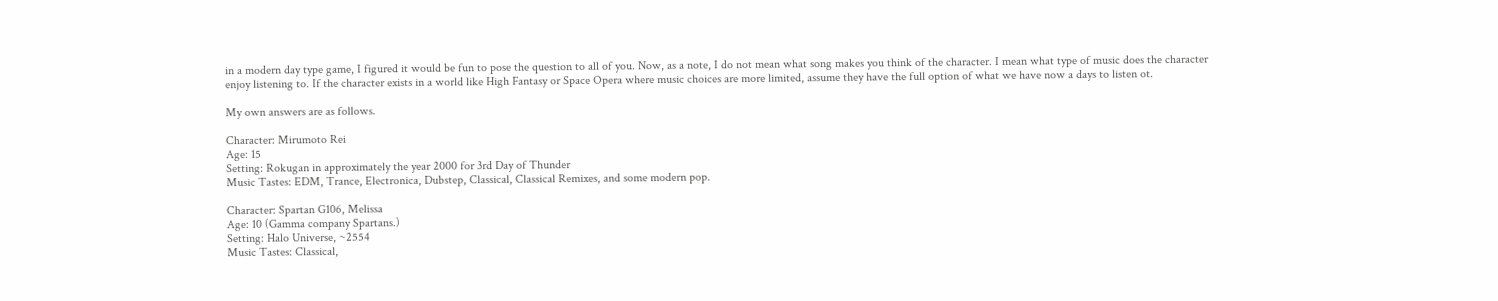in a modern day type game, I figured it would be fun to pose the question to all of you. Now, as a note, I do not mean what song makes you think of the character. I mean what type of music does the character enjoy listening to. If the character exists in a world like High Fantasy or Space Opera where music choices are more limited, assume they have the full option of what we have now a days to listen ot.

My own answers are as follows.

Character: Mirumoto Rei
Age: 15
Setting: Rokugan in approximately the year 2000 for 3rd Day of Thunder
Music Tastes: EDM, Trance, Electronica, Dubstep, Classical, Classical Remixes, and some modern pop.

Character: Spartan G106, Melissa
Age: 10 (Gamma company Spartans.)
Setting: Halo Universe, ~2554
Music Tastes: Classical,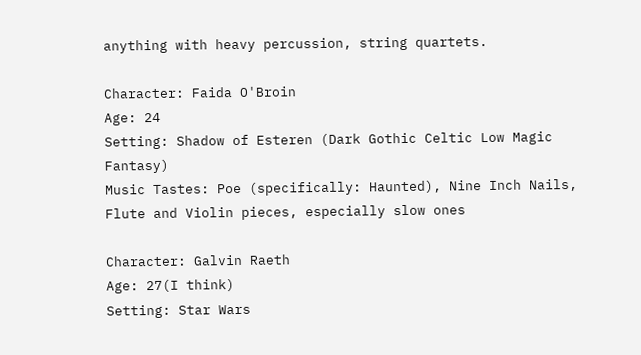anything with heavy percussion, string quartets.

Character: Faida O'Broin
Age: 24
Setting: Shadow of Esteren (Dark Gothic Celtic Low Magic Fantasy)
Music Tastes: Poe (specifically: Haunted), Nine Inch Nails, Flute and Violin pieces, especially slow ones

Character: Galvin Raeth
Age: 27(I think)
Setting: Star Wars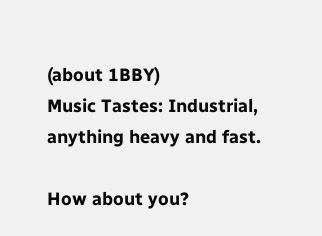(about 1BBY)
Music Tastes: Industrial, anything heavy and fast.

How about you?